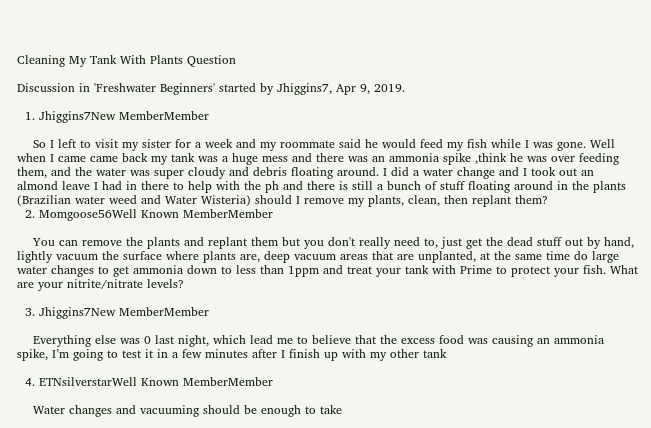Cleaning My Tank With Plants Question

Discussion in 'Freshwater Beginners' started by Jhiggins7, Apr 9, 2019.

  1. Jhiggins7New MemberMember

    So I left to visit my sister for a week and my roommate said he would feed my fish while I was gone. Well when I came came back my tank was a huge mess and there was an ammonia spike ,think he was over feeding them, and the water was super cloudy and debris floating around. I did a water change and I took out an almond leave I had in there to help with the ph and there is still a bunch of stuff floating around in the plants (Brazilian water weed and Water Wisteria) should I remove my plants, clean, then replant them?
  2. Momgoose56Well Known MemberMember

    You can remove the plants and replant them but you don't really need to, just get the dead stuff out by hand, lightly vacuum the surface where plants are, deep vacuum areas that are unplanted, at the same time do large water changes to get ammonia down to less than 1ppm and treat your tank with Prime to protect your fish. What are your nitrite/nitrate levels?

  3. Jhiggins7New MemberMember

    Everything else was 0 last night, which lead me to believe that the excess food was causing an ammonia spike, I’m going to test it in a few minutes after I finish up with my other tank

  4. ETNsilverstarWell Known MemberMember

    Water changes and vacuuming should be enough to take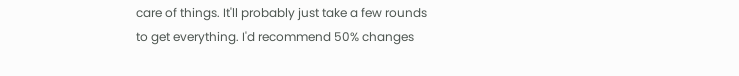care of things. It'll probably just take a few rounds to get everything. I'd recommend 50% changes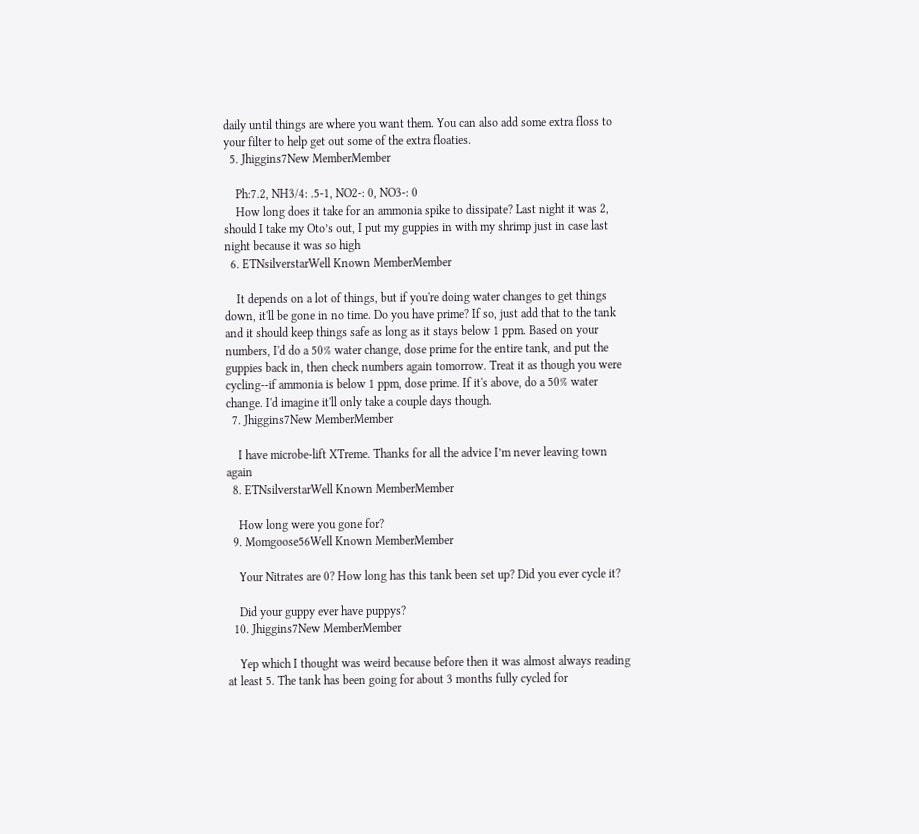daily until things are where you want them. You can also add some extra floss to your filter to help get out some of the extra floaties.
  5. Jhiggins7New MemberMember

    Ph:7.2, NH3/4: .5-1, NO2-: 0, NO3-: 0
    How long does it take for an ammonia spike to dissipate? Last night it was 2, should I take my Oto’s out, I put my guppies in with my shrimp just in case last night because it was so high
  6. ETNsilverstarWell Known MemberMember

    It depends on a lot of things, but if you're doing water changes to get things down, it'll be gone in no time. Do you have prime? If so, just add that to the tank and it should keep things safe as long as it stays below 1 ppm. Based on your numbers, I'd do a 50% water change, dose prime for the entire tank, and put the guppies back in, then check numbers again tomorrow. Treat it as though you were cycling--if ammonia is below 1 ppm, dose prime. If it's above, do a 50% water change. I'd imagine it'll only take a couple days though.
  7. Jhiggins7New MemberMember

    I have microbe-lift XTreme. Thanks for all the advice I’m never leaving town again
  8. ETNsilverstarWell Known MemberMember

    How long were you gone for?
  9. Momgoose56Well Known MemberMember

    Your Nitrates are 0? How long has this tank been set up? Did you ever cycle it?

    Did your guppy ever have puppys?
  10. Jhiggins7New MemberMember

    Yep which I thought was weird because before then it was almost always reading at least 5. The tank has been going for about 3 months fully cycled for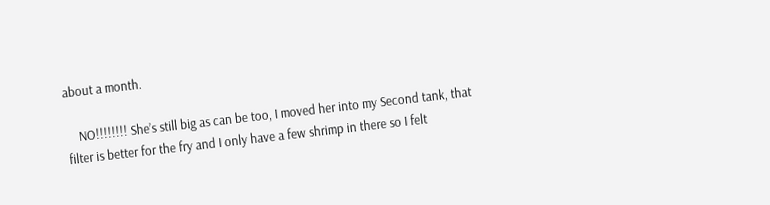about a month.

    NO!!!!!!!! She’s still big as can be too, I moved her into my Second tank, that filter is better for the fry and I only have a few shrimp in there so I felt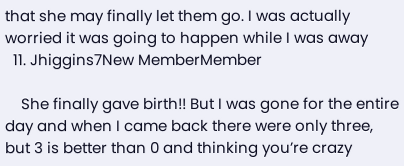that she may finally let them go. I was actually worried it was going to happen while I was away
  11. Jhiggins7New MemberMember

    She finally gave birth!! But I was gone for the entire day and when I came back there were only three, but 3 is better than 0 and thinking you’re crazy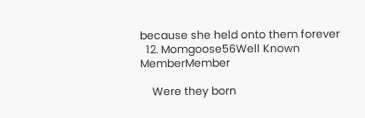because she held onto them forever
  12. Momgoose56Well Known MemberMember

    Were they born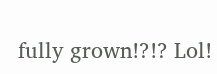fully grown!?!? Lol!